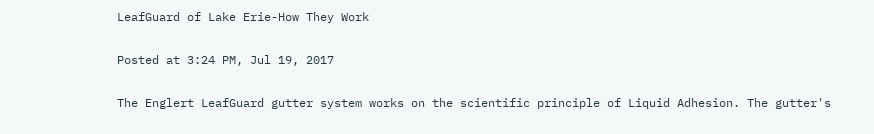LeafGuard of Lake Erie-How They Work

Posted at 3:24 PM, Jul 19, 2017

The Englert LeafGuard gutter system works on the scientific principle of Liquid Adhesion. The gutter's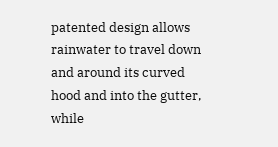patented design allows rainwater to travel down and around its curved hood and into the gutter, while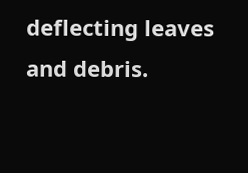deflecting leaves and debris.